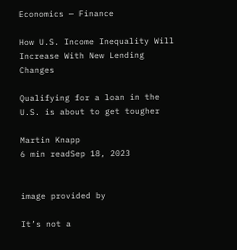Economics — Finance

How U.S. Income Inequality Will Increase With New Lending Changes

Qualifying for a loan in the U.S. is about to get tougher

Martin Knapp
6 min readSep 18, 2023


image provided by

It’s not a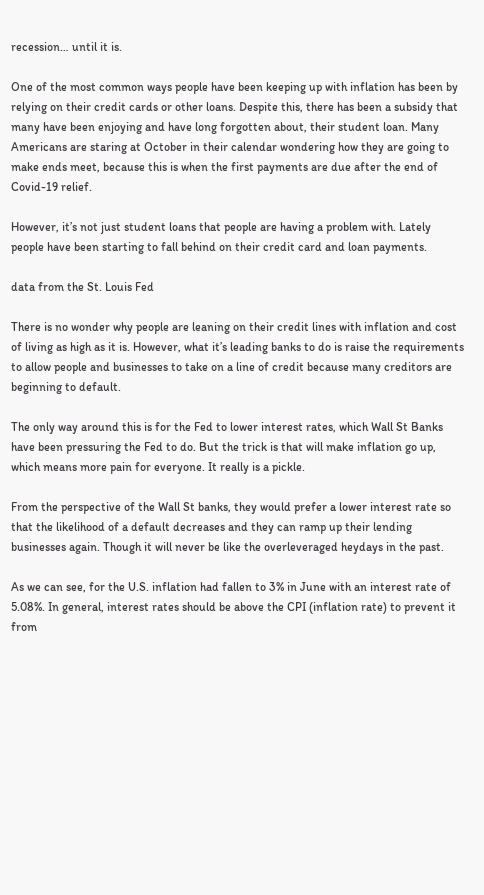recession… until it is.

One of the most common ways people have been keeping up with inflation has been by relying on their credit cards or other loans. Despite this, there has been a subsidy that many have been enjoying and have long forgotten about, their student loan. Many Americans are staring at October in their calendar wondering how they are going to make ends meet, because this is when the first payments are due after the end of Covid-19 relief.

However, it’s not just student loans that people are having a problem with. Lately people have been starting to fall behind on their credit card and loan payments.

data from the St. Louis Fed

There is no wonder why people are leaning on their credit lines with inflation and cost of living as high as it is. However, what it’s leading banks to do is raise the requirements to allow people and businesses to take on a line of credit because many creditors are beginning to default.

The only way around this is for the Fed to lower interest rates, which Wall St Banks have been pressuring the Fed to do. But the trick is that will make inflation go up, which means more pain for everyone. It really is a pickle.

From the perspective of the Wall St banks, they would prefer a lower interest rate so that the likelihood of a default decreases and they can ramp up their lending businesses again. Though it will never be like the overleveraged heydays in the past.

As we can see, for the U.S. inflation had fallen to 3% in June with an interest rate of 5.08%. In general, interest rates should be above the CPI (inflation rate) to prevent it from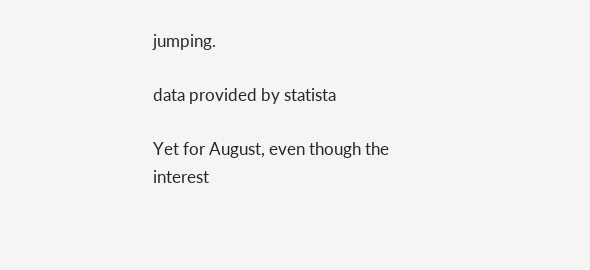jumping.

data provided by statista

Yet for August, even though the interest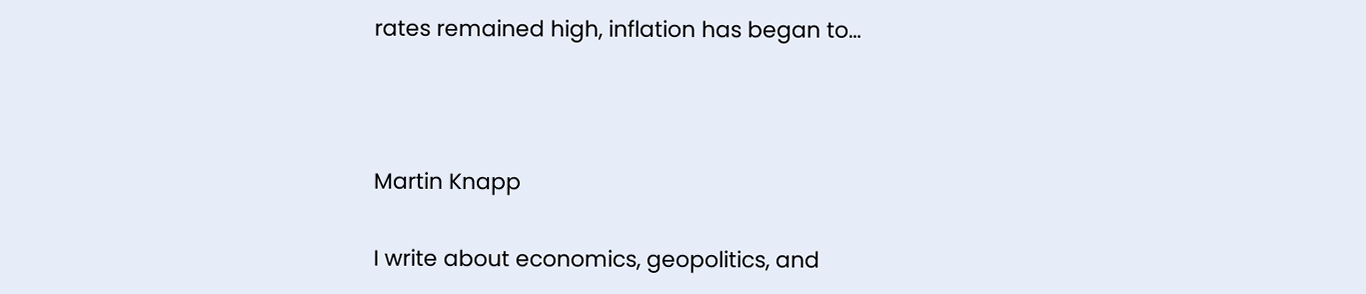rates remained high, inflation has began to…



Martin Knapp

I write about economics, geopolitics, and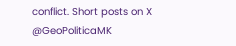conflict. Short posts on X @GeoPoliticaMK